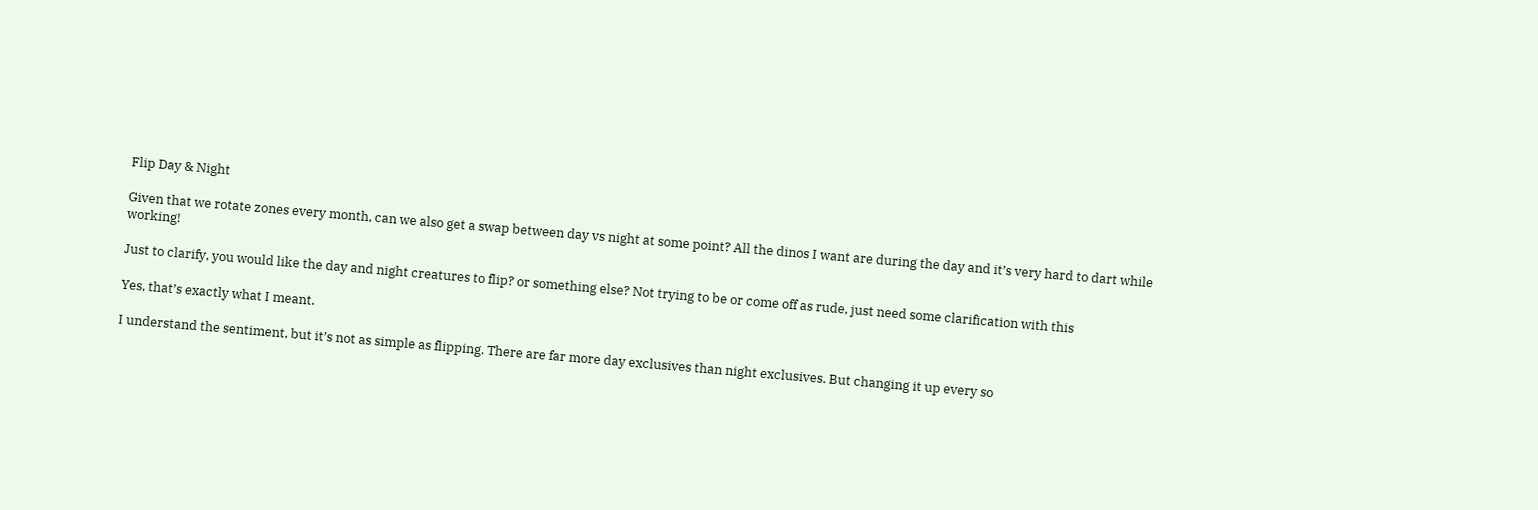Flip Day & Night

Given that we rotate zones every month, can we also get a swap between day vs night at some point? All the dinos I want are during the day and it’s very hard to dart while working!

Just to clarify, you would like the day and night creatures to flip? or something else? Not trying to be or come off as rude, just need some clarification with this

Yes, that’s exactly what I meant.

I understand the sentiment, but it’s not as simple as flipping. There are far more day exclusives than night exclusives. But changing it up every so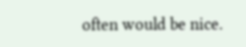often would be nice.